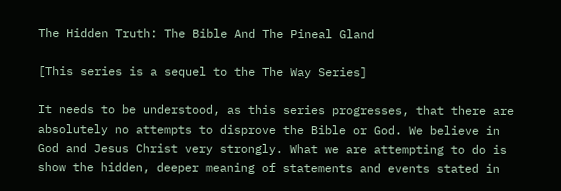The Hidden Truth: The Bible And The Pineal Gland

[This series is a sequel to the The Way Series]

It needs to be understood, as this series progresses, that there are absolutely no attempts to disprove the Bible or God. We believe in God and Jesus Christ very strongly. What we are attempting to do is show the hidden, deeper meaning of statements and events stated in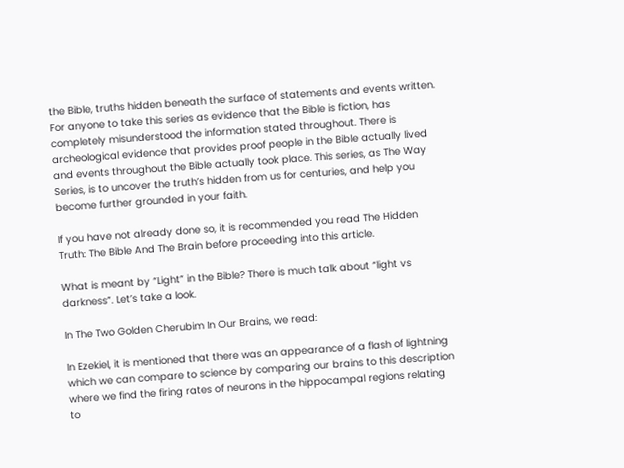the Bible, truths hidden beneath the surface of statements and events written. For anyone to take this series as evidence that the Bible is fiction, has completely misunderstood the information stated throughout. There is archeological evidence that provides proof people in the Bible actually lived and events throughout the Bible actually took place. This series, as The Way Series, is to uncover the truth’s hidden from us for centuries, and help you become further grounded in your faith.

If you have not already done so, it is recommended you read The Hidden Truth: The Bible And The Brain before proceeding into this article.

What is meant by “Light” in the Bible? There is much talk about “light vs darkness”. Let’s take a look.

In The Two Golden Cherubim In Our Brains, we read:

In Ezekiel, it is mentioned that there was an appearance of a flash of lightning which we can compare to science by comparing our brains to this description where we find the firing rates of neurons in the hippocampal regions relating to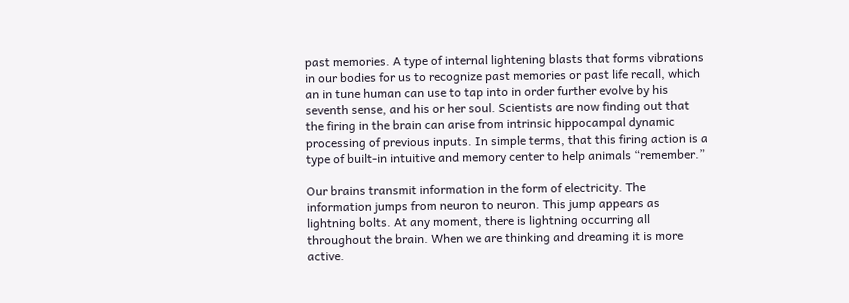past memories. A type of internal lightening blasts that forms vibrations in our bodies for us to recognize past memories or past life recall, which an in tune human can use to tap into in order further evolve by his seventh sense, and his or her soul. Scientists are now finding out that the firing in the brain can arise from intrinsic hippocampal dynamic processing of previous inputs. In simple terms, that this firing action is a type of built-in intuitive and memory center to help animals “remember.”

Our brains transmit information in the form of electricity. The information jumps from neuron to neuron. This jump appears as lightning bolts. At any moment, there is lightning occurring all throughout the brain. When we are thinking and dreaming it is more active.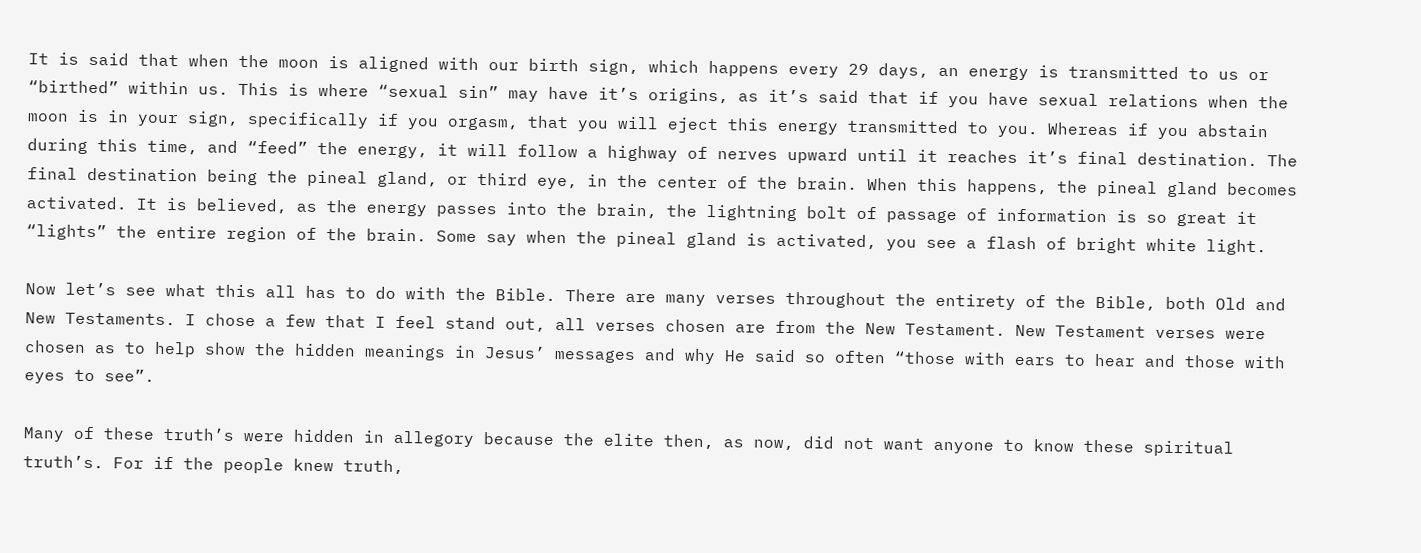It is said that when the moon is aligned with our birth sign, which happens every 29 days, an energy is transmitted to us or “birthed” within us. This is where “sexual sin” may have it’s origins, as it’s said that if you have sexual relations when the moon is in your sign, specifically if you orgasm, that you will eject this energy transmitted to you. Whereas if you abstain during this time, and “feed” the energy, it will follow a highway of nerves upward until it reaches it’s final destination. The final destination being the pineal gland, or third eye, in the center of the brain. When this happens, the pineal gland becomes activated. It is believed, as the energy passes into the brain, the lightning bolt of passage of information is so great it “lights” the entire region of the brain. Some say when the pineal gland is activated, you see a flash of bright white light.

Now let’s see what this all has to do with the Bible. There are many verses throughout the entirety of the Bible, both Old and New Testaments. I chose a few that I feel stand out, all verses chosen are from the New Testament. New Testament verses were chosen as to help show the hidden meanings in Jesus’ messages and why He said so often “those with ears to hear and those with eyes to see”.

Many of these truth’s were hidden in allegory because the elite then, as now, did not want anyone to know these spiritual truth’s. For if the people knew truth,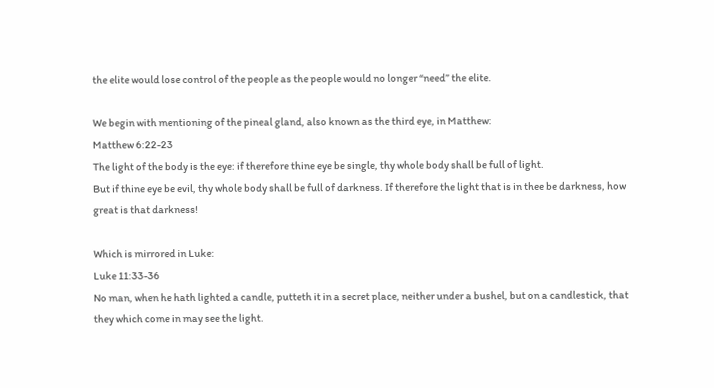the elite would lose control of the people as the people would no longer “need” the elite.

We begin with mentioning of the pineal gland, also known as the third eye, in Matthew:
Matthew 6:22-23
The light of the body is the eye: if therefore thine eye be single, thy whole body shall be full of light.
But if thine eye be evil, thy whole body shall be full of darkness. If therefore the light that is in thee be darkness, how great is that darkness!

Which is mirrored in Luke:
Luke 11:33-36
No man, when he hath lighted a candle, putteth it in a secret place, neither under a bushel, but on a candlestick, that they which come in may see the light.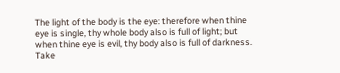The light of the body is the eye: therefore when thine eye is single, thy whole body also is full of light; but when thine eye is evil, thy body also is full of darkness.
Take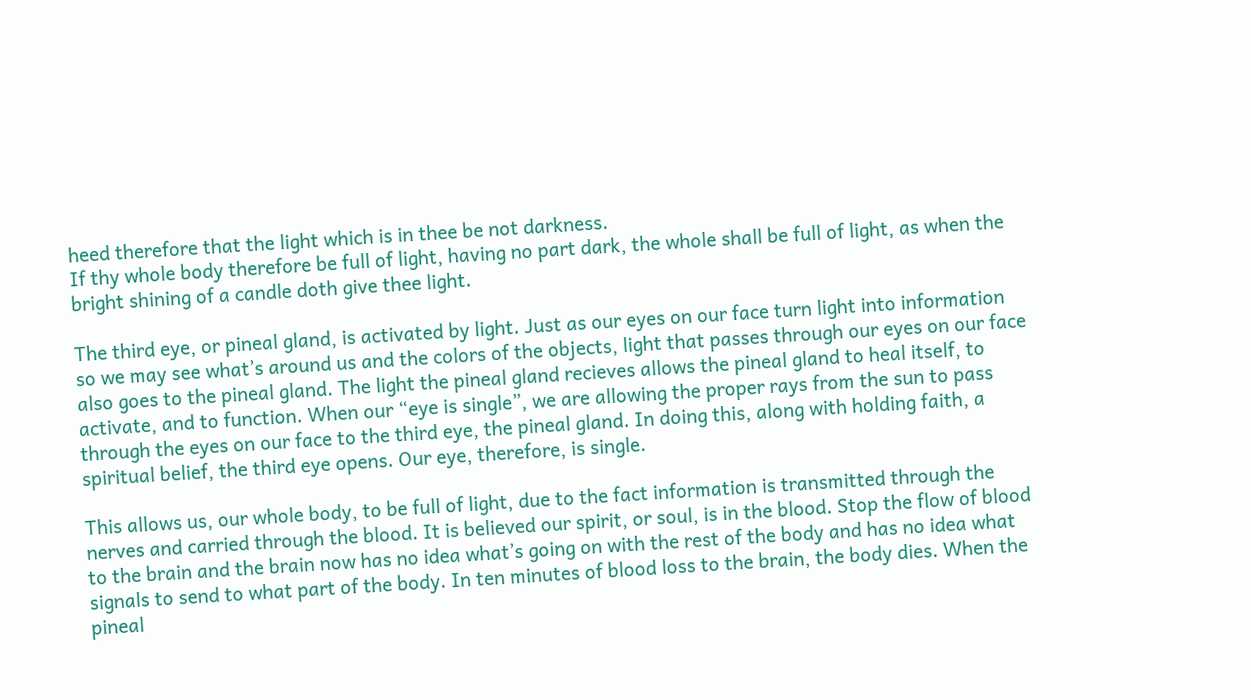heed therefore that the light which is in thee be not darkness.
If thy whole body therefore be full of light, having no part dark, the whole shall be full of light, as when the bright shining of a candle doth give thee light.

The third eye, or pineal gland, is activated by light. Just as our eyes on our face turn light into information so we may see what’s around us and the colors of the objects, light that passes through our eyes on our face also goes to the pineal gland. The light the pineal gland recieves allows the pineal gland to heal itself, to activate, and to function. When our “eye is single”, we are allowing the proper rays from the sun to pass through the eyes on our face to the third eye, the pineal gland. In doing this, along with holding faith, a spiritual belief, the third eye opens. Our eye, therefore, is single.

This allows us, our whole body, to be full of light, due to the fact information is transmitted through the nerves and carried through the blood. It is believed our spirit, or soul, is in the blood. Stop the flow of blood to the brain and the brain now has no idea what’s going on with the rest of the body and has no idea what signals to send to what part of the body. In ten minutes of blood loss to the brain, the body dies. When the pineal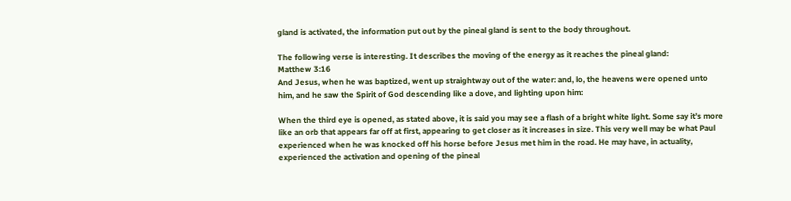gland is activated, the information put out by the pineal gland is sent to the body throughout.

The following verse is interesting. It describes the moving of the energy as it reaches the pineal gland:
Matthew 3:16
And Jesus, when he was baptized, went up straightway out of the water: and, lo, the heavens were opened unto him, and he saw the Spirit of God descending like a dove, and lighting upon him:

When the third eye is opened, as stated above, it is said you may see a flash of a bright white light. Some say it’s more like an orb that appears far off at first, appearing to get closer as it increases in size. This very well may be what Paul experienced when he was knocked off his horse before Jesus met him in the road. He may have, in actuality, experienced the activation and opening of the pineal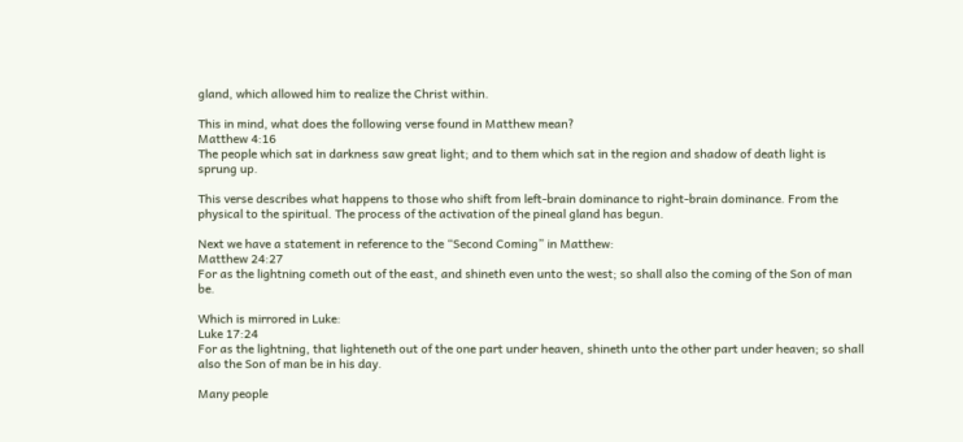gland, which allowed him to realize the Christ within.

This in mind, what does the following verse found in Matthew mean?
Matthew 4:16
The people which sat in darkness saw great light; and to them which sat in the region and shadow of death light is sprung up.

This verse describes what happens to those who shift from left-brain dominance to right-brain dominance. From the physical to the spiritual. The process of the activation of the pineal gland has begun.

Next we have a statement in reference to the “Second Coming” in Matthew:
Matthew 24:27
For as the lightning cometh out of the east, and shineth even unto the west; so shall also the coming of the Son of man be.

Which is mirrored in Luke:
Luke 17:24
For as the lightning, that lighteneth out of the one part under heaven, shineth unto the other part under heaven; so shall also the Son of man be in his day.

Many people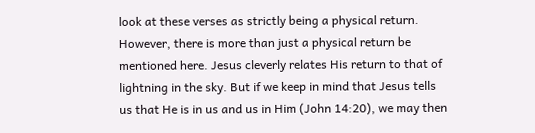look at these verses as strictly being a physical return. However, there is more than just a physical return be mentioned here. Jesus cleverly relates His return to that of lightning in the sky. But if we keep in mind that Jesus tells us that He is in us and us in Him (John 14:20), we may then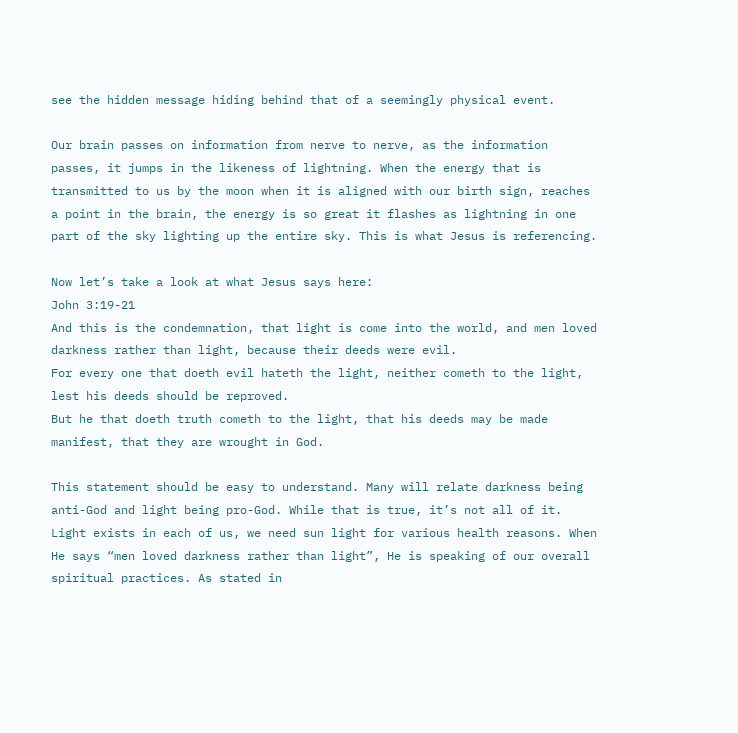see the hidden message hiding behind that of a seemingly physical event.

Our brain passes on information from nerve to nerve, as the information passes, it jumps in the likeness of lightning. When the energy that is transmitted to us by the moon when it is aligned with our birth sign, reaches a point in the brain, the energy is so great it flashes as lightning in one part of the sky lighting up the entire sky. This is what Jesus is referencing.

Now let’s take a look at what Jesus says here:
John 3:19-21
And this is the condemnation, that light is come into the world, and men loved darkness rather than light, because their deeds were evil.
For every one that doeth evil hateth the light, neither cometh to the light, lest his deeds should be reproved.
But he that doeth truth cometh to the light, that his deeds may be made manifest, that they are wrought in God.

This statement should be easy to understand. Many will relate darkness being anti-God and light being pro-God. While that is true, it’s not all of it. Light exists in each of us, we need sun light for various health reasons. When He says “men loved darkness rather than light”, He is speaking of our overall spiritual practices. As stated in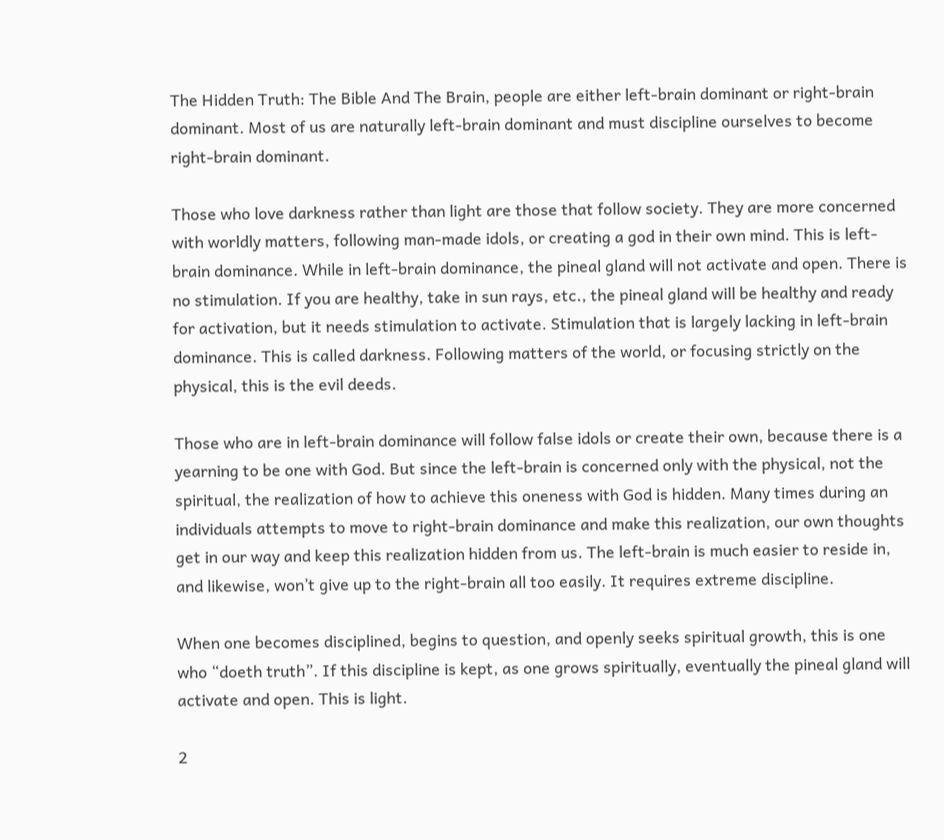The Hidden Truth: The Bible And The Brain, people are either left-brain dominant or right-brain dominant. Most of us are naturally left-brain dominant and must discipline ourselves to become right-brain dominant.

Those who love darkness rather than light are those that follow society. They are more concerned with worldly matters, following man-made idols, or creating a god in their own mind. This is left-brain dominance. While in left-brain dominance, the pineal gland will not activate and open. There is no stimulation. If you are healthy, take in sun rays, etc., the pineal gland will be healthy and ready for activation, but it needs stimulation to activate. Stimulation that is largely lacking in left-brain dominance. This is called darkness. Following matters of the world, or focusing strictly on the physical, this is the evil deeds.

Those who are in left-brain dominance will follow false idols or create their own, because there is a yearning to be one with God. But since the left-brain is concerned only with the physical, not the spiritual, the realization of how to achieve this oneness with God is hidden. Many times during an individuals attempts to move to right-brain dominance and make this realization, our own thoughts get in our way and keep this realization hidden from us. The left-brain is much easier to reside in, and likewise, won’t give up to the right-brain all too easily. It requires extreme discipline.

When one becomes disciplined, begins to question, and openly seeks spiritual growth, this is one who “doeth truth”. If this discipline is kept, as one grows spiritually, eventually the pineal gland will activate and open. This is light.

2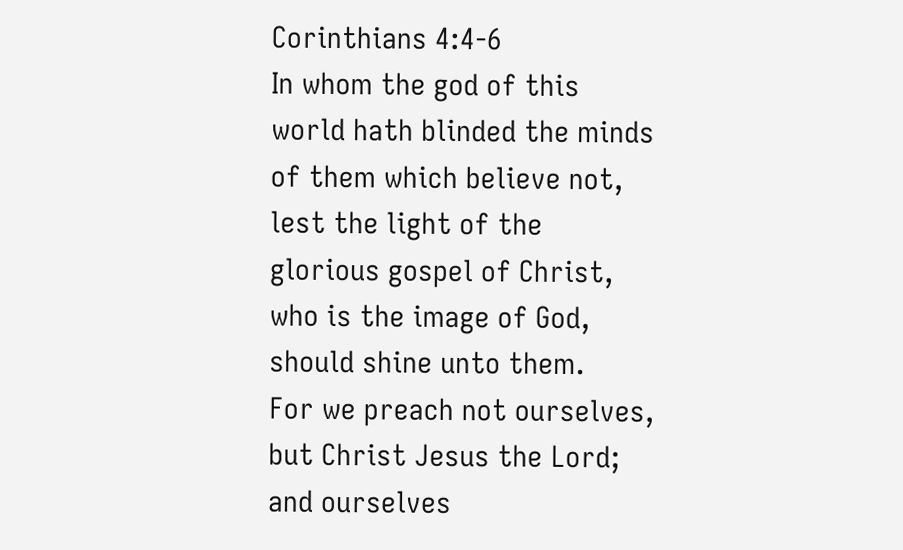Corinthians 4:4-6
In whom the god of this world hath blinded the minds of them which believe not, lest the light of the glorious gospel of Christ, who is the image of God, should shine unto them.
For we preach not ourselves, but Christ Jesus the Lord; and ourselves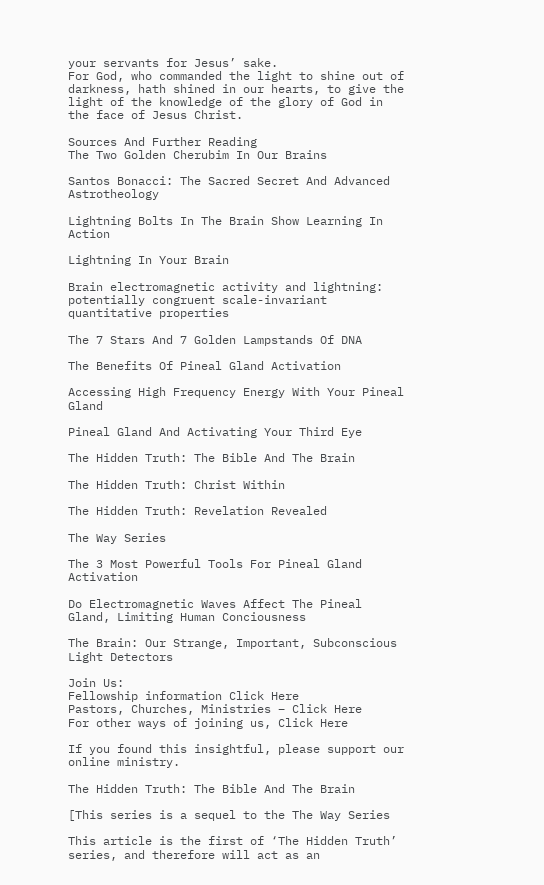your servants for Jesus’ sake.
For God, who commanded the light to shine out of darkness, hath shined in our hearts, to give the light of the knowledge of the glory of God in the face of Jesus Christ.

Sources And Further Reading
The Two Golden Cherubim In Our Brains

Santos Bonacci: The Sacred Secret And Advanced Astrotheology

Lightning Bolts In The Brain Show Learning In Action

Lightning In Your Brain

Brain electromagnetic activity and lightning: potentially congruent scale-invariant quantitative properties

The 7 Stars And 7 Golden Lampstands Of DNA

The Benefits Of Pineal Gland Activation

Accessing High Frequency Energy With Your Pineal Gland

Pineal Gland And Activating Your Third Eye

The Hidden Truth: The Bible And The Brain

The Hidden Truth: Christ Within

The Hidden Truth: Revelation Revealed

The Way Series

The 3 Most Powerful Tools For Pineal Gland Activation

Do Electromagnetic Waves Affect The Pineal Gland, Limiting Human Conciousness

The Brain: Our Strange, Important, Subconscious Light Detectors

Join Us:
Fellowship information Click Here
Pastors, Churches, Ministries – Click Here
For other ways of joining us, Click Here

If you found this insightful, please support our online ministry.

The Hidden Truth: The Bible And The Brain

[This series is a sequel to the The Way Series

This article is the first of ‘The Hidden Truth’ series, and therefore will act as an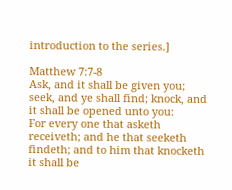introduction to the series.]

Matthew 7:7-8
Ask, and it shall be given you; seek, and ye shall find; knock, and it shall be opened unto you:
For every one that asketh receiveth; and he that seeketh findeth; and to him that knocketh it shall be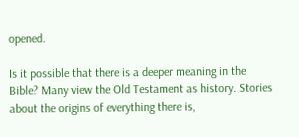opened.

Is it possible that there is a deeper meaning in the Bible? Many view the Old Testament as history. Stories about the origins of everything there is,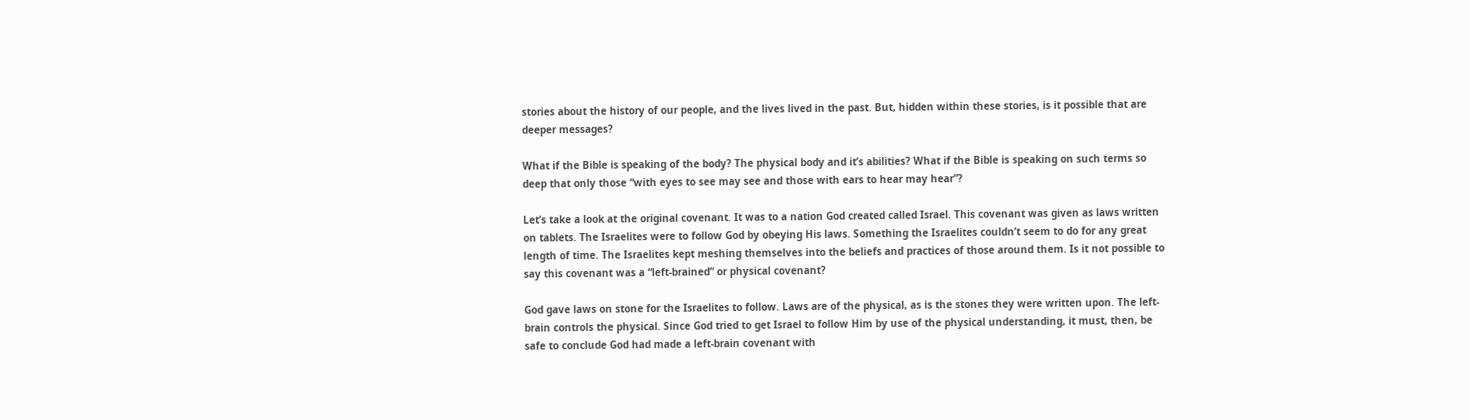stories about the history of our people, and the lives lived in the past. But, hidden within these stories, is it possible that are deeper messages?

What if the Bible is speaking of the body? The physical body and it’s abilities? What if the Bible is speaking on such terms so deep that only those “with eyes to see may see and those with ears to hear may hear”?

Let’s take a look at the original covenant. It was to a nation God created called Israel. This covenant was given as laws written on tablets. The Israelites were to follow God by obeying His laws. Something the Israelites couldn’t seem to do for any great length of time. The Israelites kept meshing themselves into the beliefs and practices of those around them. Is it not possible to say this covenant was a “left-brained” or physical covenant?

God gave laws on stone for the Israelites to follow. Laws are of the physical, as is the stones they were written upon. The left-brain controls the physical. Since God tried to get Israel to follow Him by use of the physical understanding, it must, then, be safe to conclude God had made a left-brain covenant with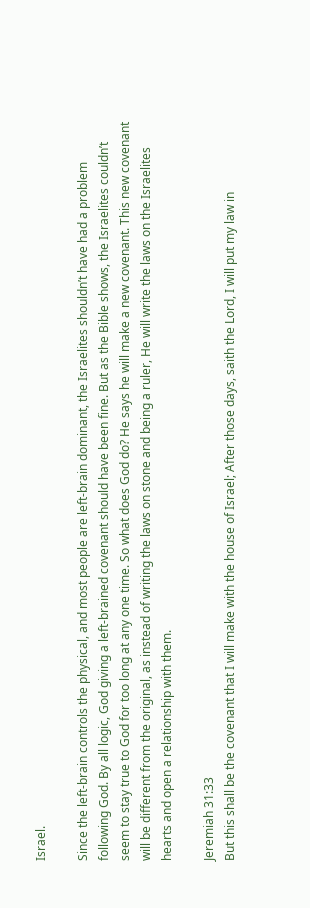Israel.

Since the left-brain controls the physical, and most people are left-brain dominant, the Israelites shouldn’t have had a problem following God. By all logic, God giving a left-brained covenant should have been fine. But as the Bible shows, the Israelites couldn’t seem to stay true to God for too long at any one time. So what does God do? He says he will make a new covenant. This new covenant will be different from the original, as instead of writing the laws on stone and being a ruler, He will write the laws on the Israelites hearts and open a relationship with them.

Jeremiah 31:33
But this shall be the covenant that I will make with the house of Israel; After those days, saith the Lord, I will put my law in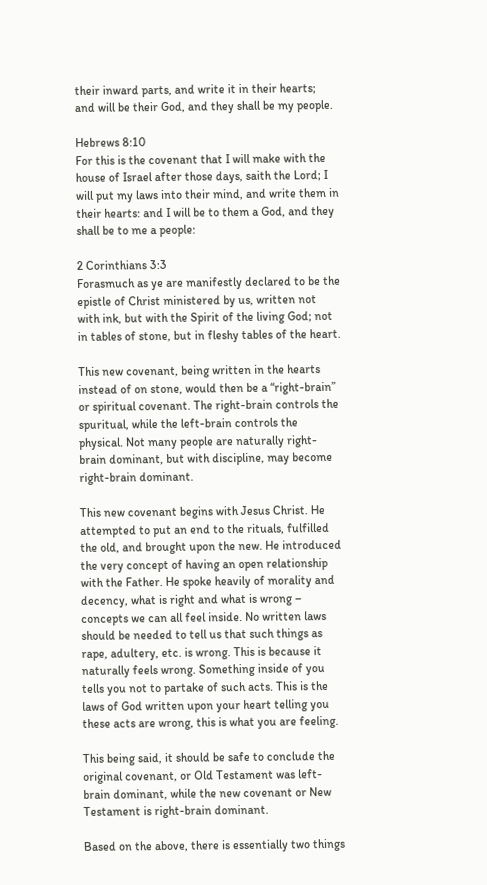their inward parts, and write it in their hearts; and will be their God, and they shall be my people.

Hebrews 8:10
For this is the covenant that I will make with the house of Israel after those days, saith the Lord; I will put my laws into their mind, and write them in their hearts: and I will be to them a God, and they shall be to me a people:

2 Corinthians 3:3
Forasmuch as ye are manifestly declared to be the epistle of Christ ministered by us, written not with ink, but with the Spirit of the living God; not in tables of stone, but in fleshy tables of the heart.

This new covenant, being written in the hearts instead of on stone, would then be a “right-brain” or spiritual covenant. The right-brain controls the spuritual, while the left-brain controls the physical. Not many people are naturally right-brain dominant, but with discipline, may become right-brain dominant.

This new covenant begins with Jesus Christ. He attempted to put an end to the rituals, fulfilled the old, and brought upon the new. He introduced the very concept of having an open relationship with the Father. He spoke heavily of morality and decency, what is right and what is wrong – concepts we can all feel inside. No written laws should be needed to tell us that such things as rape, adultery, etc. is wrong. This is because it naturally feels wrong. Something inside of you tells you not to partake of such acts. This is the laws of God written upon your heart telling you these acts are wrong, this is what you are feeling.

This being said, it should be safe to conclude the original covenant, or Old Testament was left-brain dominant, while the new covenant or New Testament is right-brain dominant.

Based on the above, there is essentially two things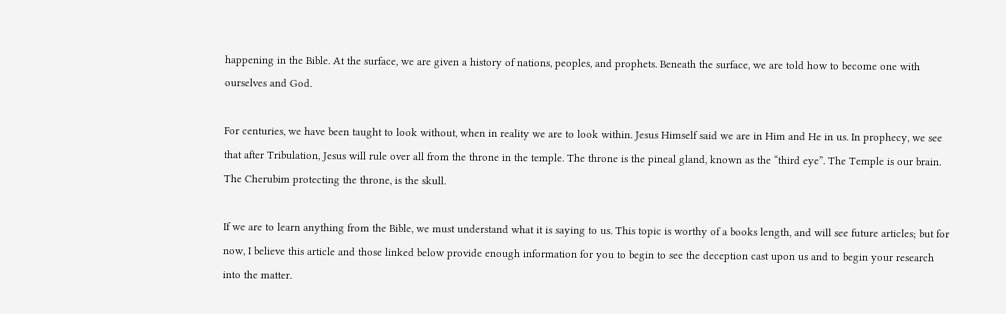happening in the Bible. At the surface, we are given a history of nations, peoples, and prophets. Beneath the surface, we are told how to become one with ourselves and God.

For centuries, we have been taught to look without, when in reality we are to look within. Jesus Himself said we are in Him and He in us. In prophecy, we see that after Tribulation, Jesus will rule over all from the throne in the temple. The throne is the pineal gland, known as the “third eye”. The Temple is our brain. The Cherubim protecting the throne, is the skull.

If we are to learn anything from the Bible, we must understand what it is saying to us. This topic is worthy of a books length, and will see future articles; but for now, I believe this article and those linked below provide enough information for you to begin to see the deception cast upon us and to begin your research into the matter.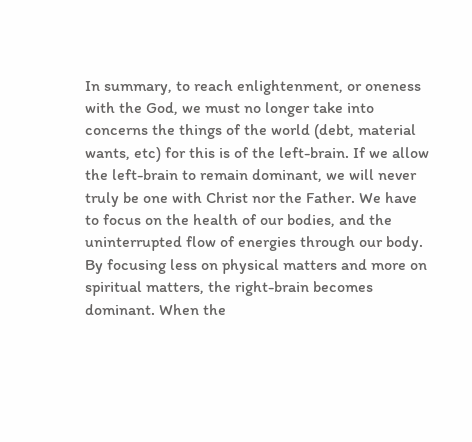In summary, to reach enlightenment, or oneness with the God, we must no longer take into concerns the things of the world (debt, material wants, etc) for this is of the left-brain. If we allow the left-brain to remain dominant, we will never truly be one with Christ nor the Father. We have to focus on the health of our bodies, and the uninterrupted flow of energies through our body. By focusing less on physical matters and more on spiritual matters, the right-brain becomes dominant. When the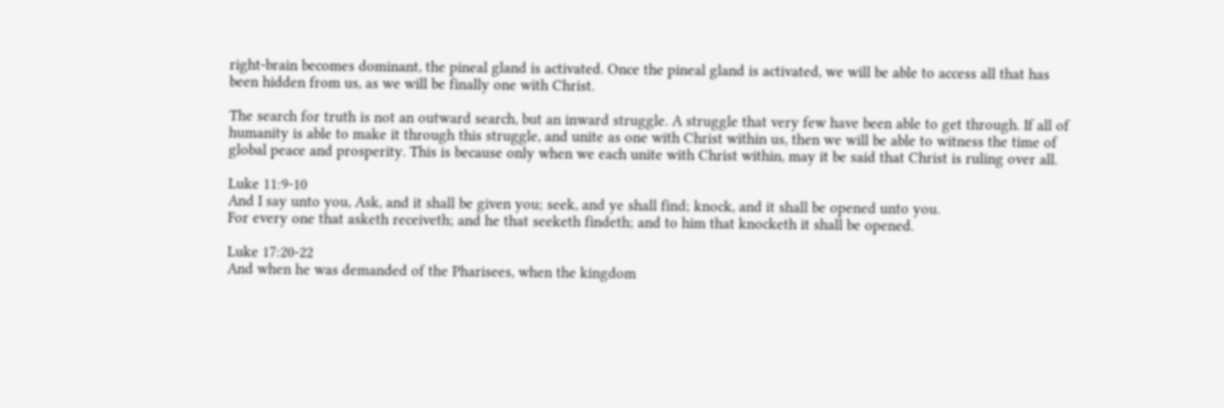right-brain becomes dominant, the pineal gland is activated. Once the pineal gland is activated, we will be able to access all that has been hidden from us, as we will be finally one with Christ.

The search for truth is not an outward search, but an inward struggle. A struggle that very few have been able to get through. If all of humanity is able to make it through this struggle, and unite as one with Christ within us, then we will be able to witness the time of global peace and prosperity. This is because only when we each unite with Christ within, may it be said that Christ is ruling over all.

Luke 11:9-10
And I say unto you, Ask, and it shall be given you; seek, and ye shall find; knock, and it shall be opened unto you.
For every one that asketh receiveth; and he that seeketh findeth; and to him that knocketh it shall be opened.

Luke 17:20-22
And when he was demanded of the Pharisees, when the kingdom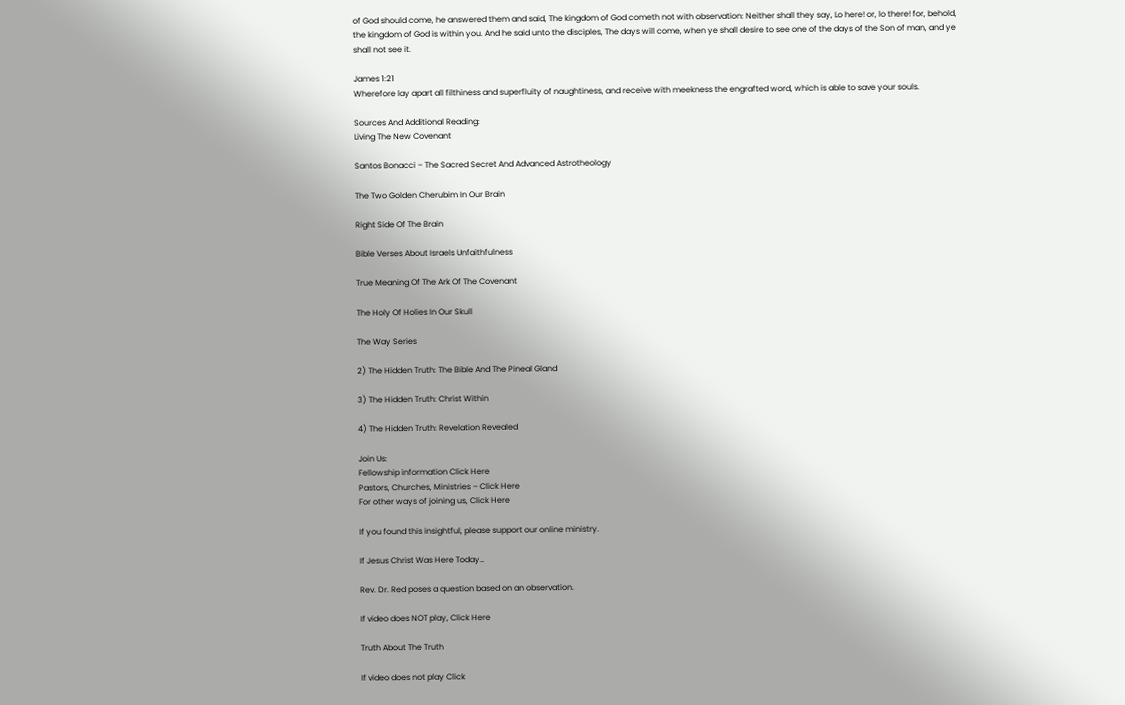of God should come, he answered them and said, The kingdom of God cometh not with observation: Neither shall they say, Lo here! or, lo there! for, behold, the kingdom of God is within you. And he said unto the disciples, The days will come, when ye shall desire to see one of the days of the Son of man, and ye shall not see it.

James 1:21
Wherefore lay apart all filthiness and superfluity of naughtiness, and receive with meekness the engrafted word, which is able to save your souls.

Sources And Additional Reading:
Living The New Covenant

Santos Bonacci – The Sacred Secret And Advanced Astrotheology

The Two Golden Cherubim In Our Brain

Right Side Of The Brain

Bible Verses About Israels Unfaithfulness

True Meaning Of The Ark Of The Covenant

The Holy Of Holies In Our Skull

The Way Series

2) The Hidden Truth: The Bible And The Pineal Gland

3) The Hidden Truth: Christ Within

4) The Hidden Truth: Revelation Revealed

Join Us:
Fellowship information Click Here
Pastors, Churches, Ministries – Click Here
For other ways of joining us, Click Here

If you found this insightful, please support our online ministry.

If Jesus Christ Was Here Today…

Rev. Dr. Red poses a question based on an observation.

If video does NOT play, Click Here

Truth About The Truth

If video does not play Click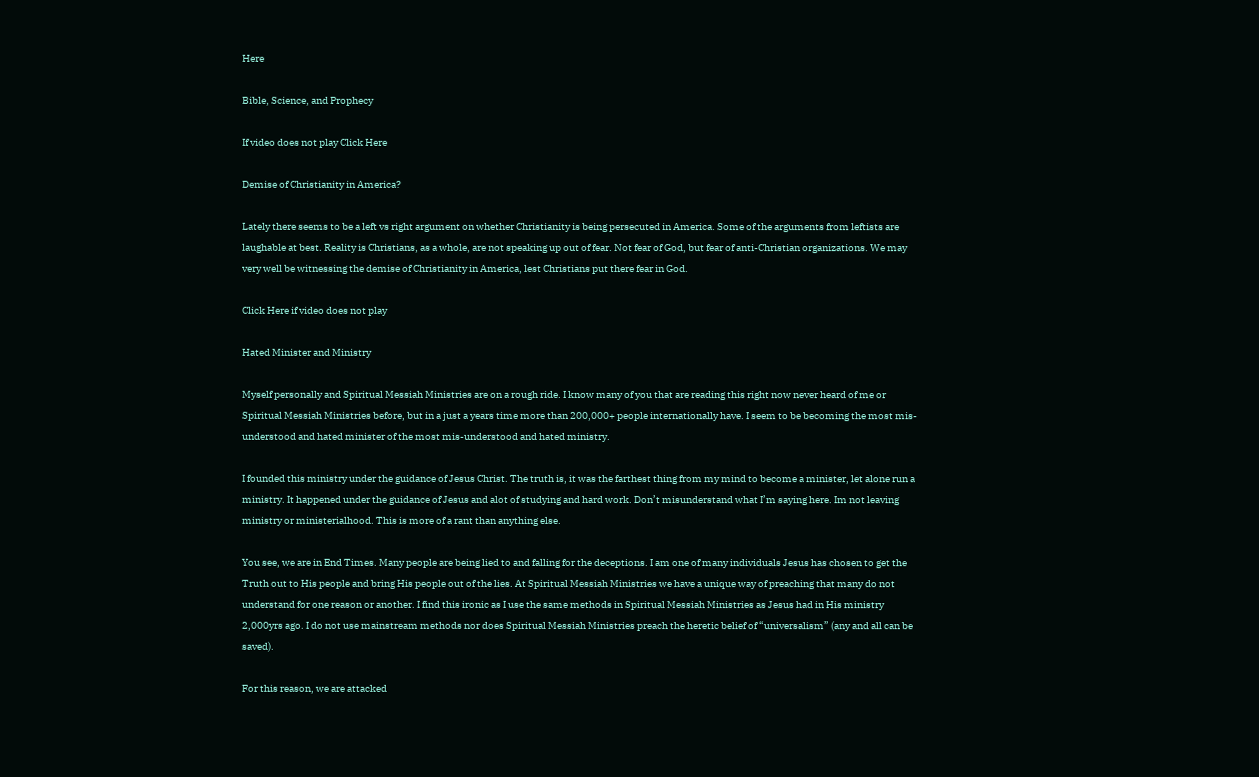Here

Bible, Science, and Prophecy

If video does not play Click Here

Demise of Christianity in America?

Lately there seems to be a left vs right argument on whether Christianity is being persecuted in America. Some of the arguments from leftists are laughable at best. Reality is Christians, as a whole, are not speaking up out of fear. Not fear of God, but fear of anti-Christian organizations. We may very well be witnessing the demise of Christianity in America, lest Christians put there fear in God.

Click Here if video does not play

Hated Minister and Ministry

Myself personally and Spiritual Messiah Ministries are on a rough ride. I know many of you that are reading this right now never heard of me or Spiritual Messiah Ministries before, but in a just a years time more than 200,000+ people internationally have. I seem to be becoming the most mis-understood and hated minister of the most mis-understood and hated ministry.

I founded this ministry under the guidance of Jesus Christ. The truth is, it was the farthest thing from my mind to become a minister, let alone run a ministry. It happened under the guidance of Jesus and alot of studying and hard work. Don’t misunderstand what I’m saying here. Im not leaving ministry or ministerialhood. This is more of a rant than anything else.

You see, we are in End Times. Many people are being lied to and falling for the deceptions. I am one of many individuals Jesus has chosen to get the Truth out to His people and bring His people out of the lies. At Spiritual Messiah Ministries we have a unique way of preaching that many do not understand for one reason or another. I find this ironic as I use the same methods in Spiritual Messiah Ministries as Jesus had in His ministry 2,000yrs ago. I do not use mainstream methods nor does Spiritual Messiah Ministries preach the heretic belief of “universalism” (any and all can be saved).

For this reason, we are attacked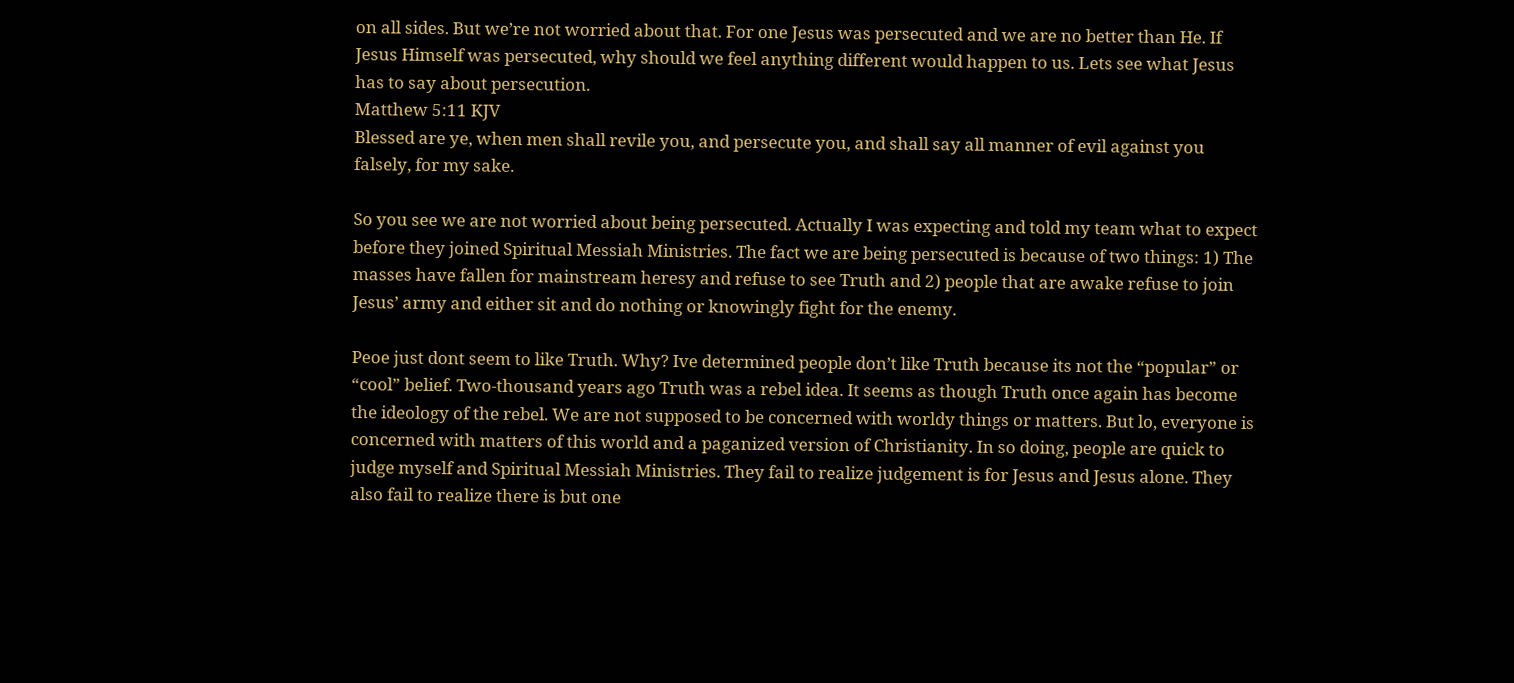on all sides. But we’re not worried about that. For one Jesus was persecuted and we are no better than He. If Jesus Himself was persecuted, why should we feel anything different would happen to us. Lets see what Jesus has to say about persecution.
Matthew 5:11 KJV
Blessed are ye, when men shall revile you, and persecute you, and shall say all manner of evil against you falsely, for my sake.

So you see we are not worried about being persecuted. Actually I was expecting and told my team what to expect before they joined Spiritual Messiah Ministries. The fact we are being persecuted is because of two things: 1) The masses have fallen for mainstream heresy and refuse to see Truth and 2) people that are awake refuse to join Jesus’ army and either sit and do nothing or knowingly fight for the enemy.

Peoe just dont seem to like Truth. Why? Ive determined people don’t like Truth because its not the “popular” or “cool” belief. Two-thousand years ago Truth was a rebel idea. It seems as though Truth once again has become the ideology of the rebel. We are not supposed to be concerned with worldy things or matters. But lo, everyone is concerned with matters of this world and a paganized version of Christianity. In so doing, people are quick to judge myself and Spiritual Messiah Ministries. They fail to realize judgement is for Jesus and Jesus alone. They also fail to realize there is but one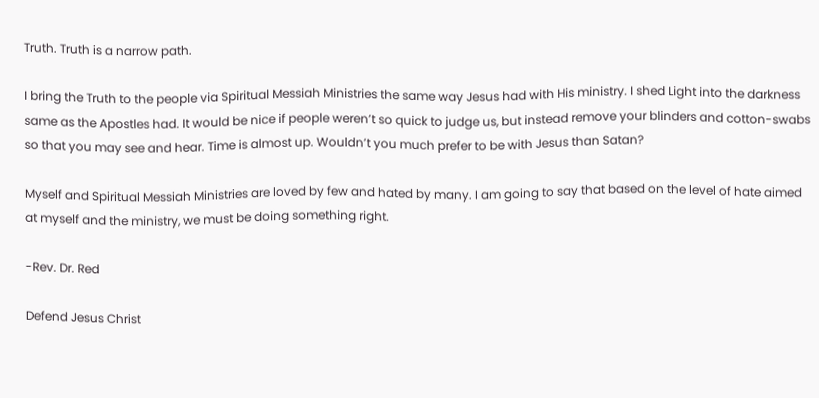Truth. Truth is a narrow path.

I bring the Truth to the people via Spiritual Messiah Ministries the same way Jesus had with His ministry. I shed Light into the darkness same as the Apostles had. It would be nice if people weren’t so quick to judge us, but instead remove your blinders and cotton-swabs so that you may see and hear. Time is almost up. Wouldn’t you much prefer to be with Jesus than Satan?

Myself and Spiritual Messiah Ministries are loved by few and hated by many. I am going to say that based on the level of hate aimed at myself and the ministry, we must be doing something right.

-Rev. Dr. Red

Defend Jesus Christ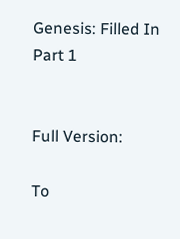Genesis: Filled In Part 1


Full Version:

To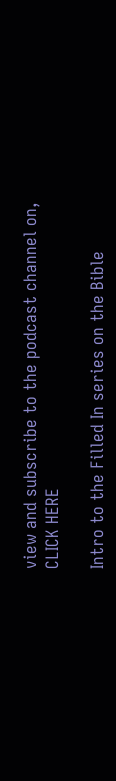view and subscribe to the podcast channel on, CLICK HERE

Intro to the Filled In series on the Bible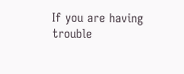If you are having trouble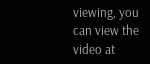viewing, you can view the video at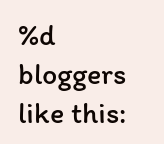%d bloggers like this: